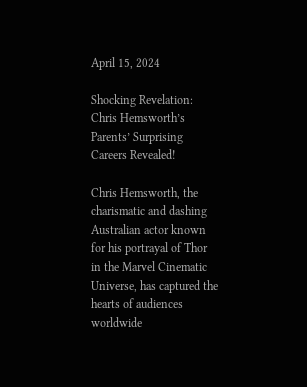April 15, 2024

Shocking Revelation: Chris Hemsworth’s Parents’ Surprising Careers Revealed!

Chris Hemsworth, the charismatic and dashing Australian actor known for his portrayal of Thor in the Marvel Cinematic Universe, has captured the hearts of audiences worldwide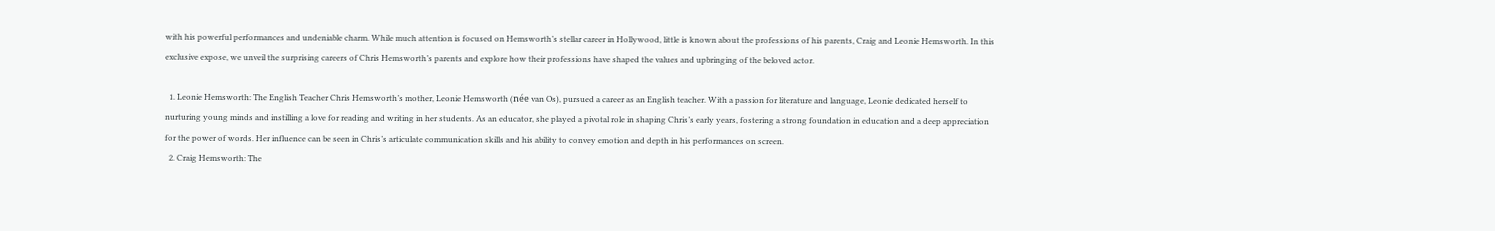with his powerful performances and undeniable charm. While much attention is focused on Hemsworth’s stellar career in Hollywood, little is known about the professions of his parents, Craig and Leonie Hemsworth. In this exclusive expose, we unveil the surprising careers of Chris Hemsworth’s parents and explore how their professions have shaped the values and upbringing of the beloved actor.

  1. Leonie Hemsworth: The English Teacher Chris Hemsworth’s mother, Leonie Hemsworth (née van Os), pursued a career as an English teacher. With a passion for literature and language, Leonie dedicated herself to nurturing young minds and instilling a love for reading and writing in her students. As an educator, she played a pivotal role in shaping Chris’s early years, fostering a strong foundation in education and a deep appreciation for the power of words. Her influence can be seen in Chris’s articulate communication skills and his ability to convey emotion and depth in his performances on screen.
  2. Craig Hemsworth: The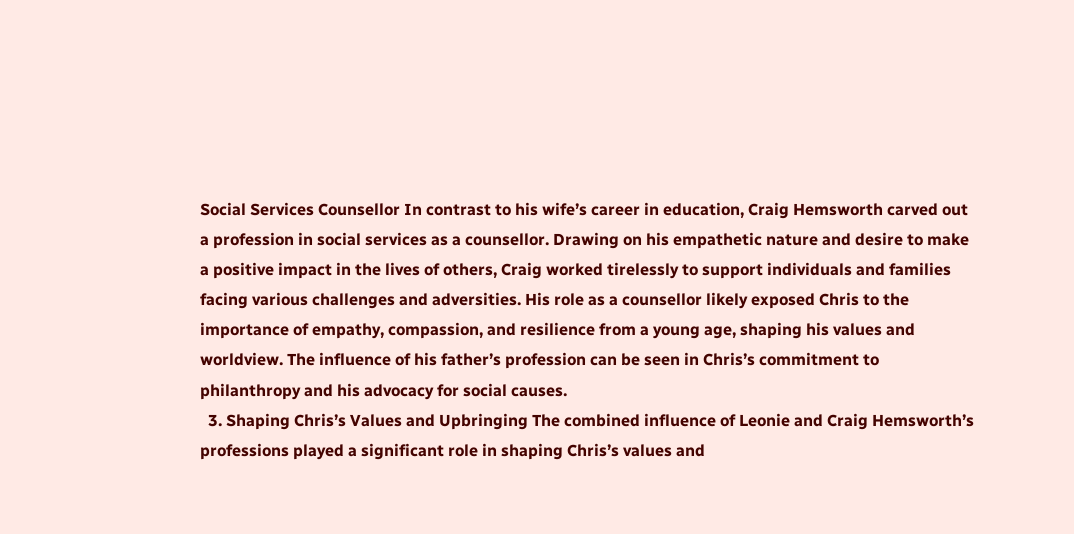Social Services Counsellor In contrast to his wife’s career in education, Craig Hemsworth carved out a profession in social services as a counsellor. Drawing on his empathetic nature and desire to make a positive impact in the lives of others, Craig worked tirelessly to support individuals and families facing various challenges and adversities. His role as a counsellor likely exposed Chris to the importance of empathy, compassion, and resilience from a young age, shaping his values and worldview. The influence of his father’s profession can be seen in Chris’s commitment to philanthropy and his advocacy for social causes.
  3. Shaping Chris’s Values and Upbringing The combined influence of Leonie and Craig Hemsworth’s professions played a significant role in shaping Chris’s values and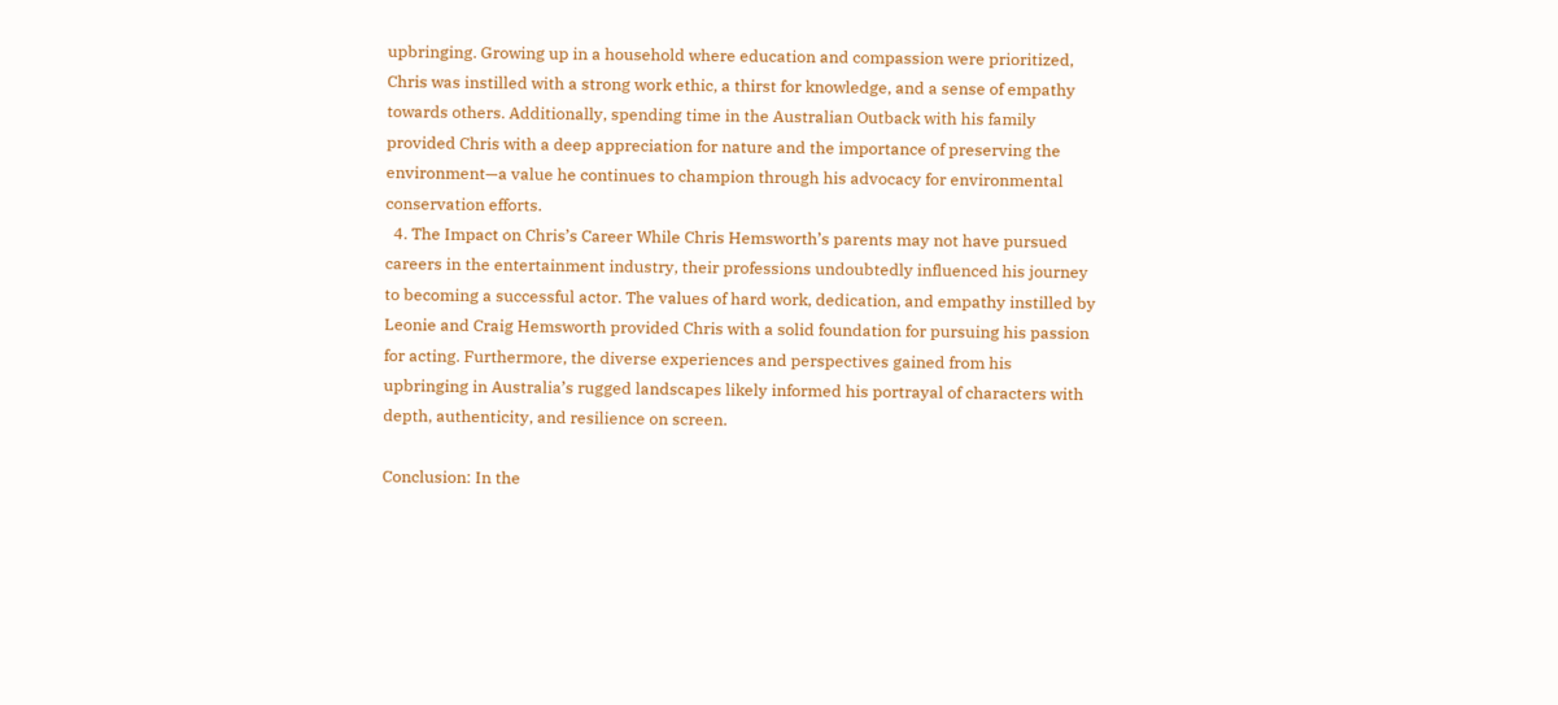upbringing. Growing up in a household where education and compassion were prioritized, Chris was instilled with a strong work ethic, a thirst for knowledge, and a sense of empathy towards others. Additionally, spending time in the Australian Outback with his family provided Chris with a deep appreciation for nature and the importance of preserving the environment—a value he continues to champion through his advocacy for environmental conservation efforts.
  4. The Impact on Chris’s Career While Chris Hemsworth’s parents may not have pursued careers in the entertainment industry, their professions undoubtedly influenced his journey to becoming a successful actor. The values of hard work, dedication, and empathy instilled by Leonie and Craig Hemsworth provided Chris with a solid foundation for pursuing his passion for acting. Furthermore, the diverse experiences and perspectives gained from his upbringing in Australia’s rugged landscapes likely informed his portrayal of characters with depth, authenticity, and resilience on screen.

Conclusion: In the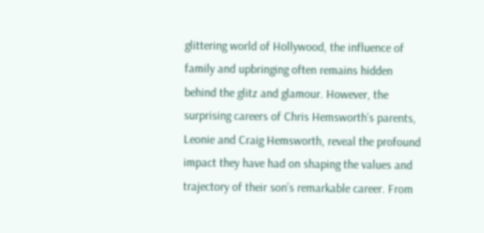glittering world of Hollywood, the influence of family and upbringing often remains hidden behind the glitz and glamour. However, the surprising careers of Chris Hemsworth’s parents, Leonie and Craig Hemsworth, reveal the profound impact they have had on shaping the values and trajectory of their son’s remarkable career. From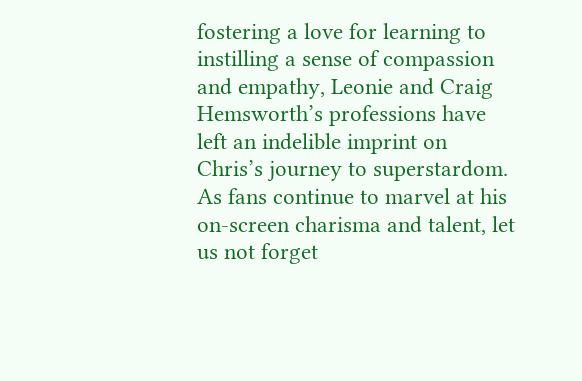fostering a love for learning to instilling a sense of compassion and empathy, Leonie and Craig Hemsworth’s professions have left an indelible imprint on Chris’s journey to superstardom. As fans continue to marvel at his on-screen charisma and talent, let us not forget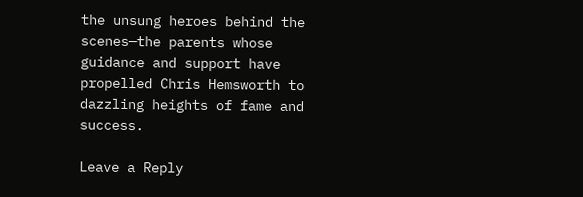the unsung heroes behind the scenes—the parents whose guidance and support have propelled Chris Hemsworth to dazzling heights of fame and success.

Leave a Reply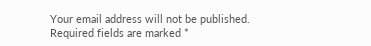Your email address will not be published. Required fields are marked *